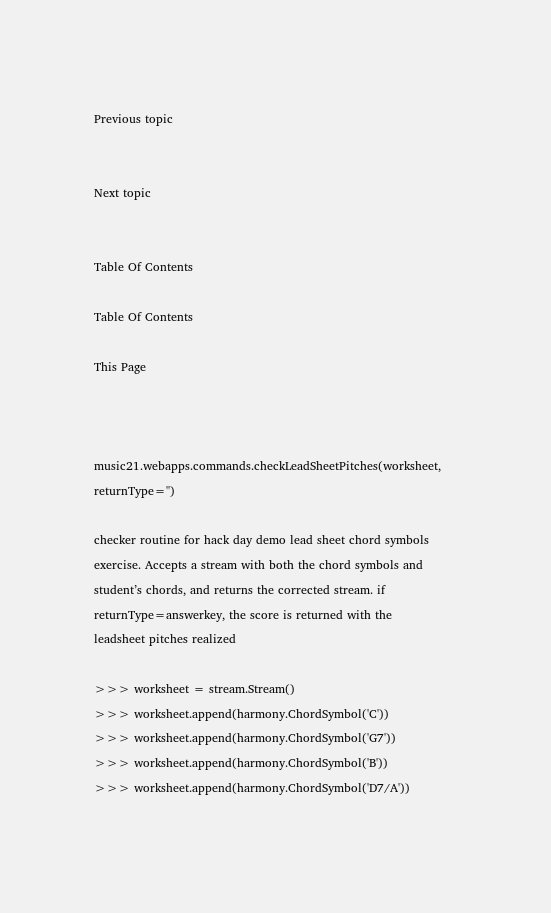Previous topic


Next topic


Table Of Contents

Table Of Contents

This Page



music21.webapps.commands.checkLeadSheetPitches(worksheet, returnType='')

checker routine for hack day demo lead sheet chord symbols exercise. Accepts a stream with both the chord symbols and student’s chords, and returns the corrected stream. if returnType=answerkey, the score is returned with the leadsheet pitches realized

>>> worksheet = stream.Stream()
>>> worksheet.append(harmony.ChordSymbol('C'))
>>> worksheet.append(harmony.ChordSymbol('G7'))
>>> worksheet.append(harmony.ChordSymbol('B'))
>>> worksheet.append(harmony.ChordSymbol('D7/A'))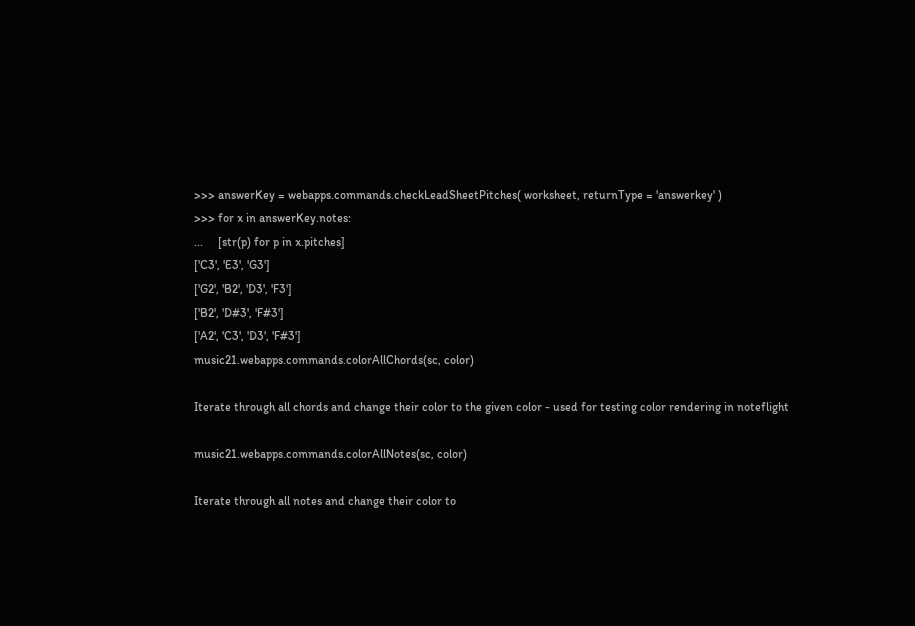>>> answerKey = webapps.commands.checkLeadSheetPitches( worksheet, returnType = 'answerkey' )
>>> for x in answerKey.notes:
...     [str(p) for p in x.pitches]
['C3', 'E3', 'G3']
['G2', 'B2', 'D3', 'F3']
['B2', 'D#3', 'F#3']
['A2', 'C3', 'D3', 'F#3']
music21.webapps.commands.colorAllChords(sc, color)

Iterate through all chords and change their color to the given color - used for testing color rendering in noteflight

music21.webapps.commands.colorAllNotes(sc, color)

Iterate through all notes and change their color to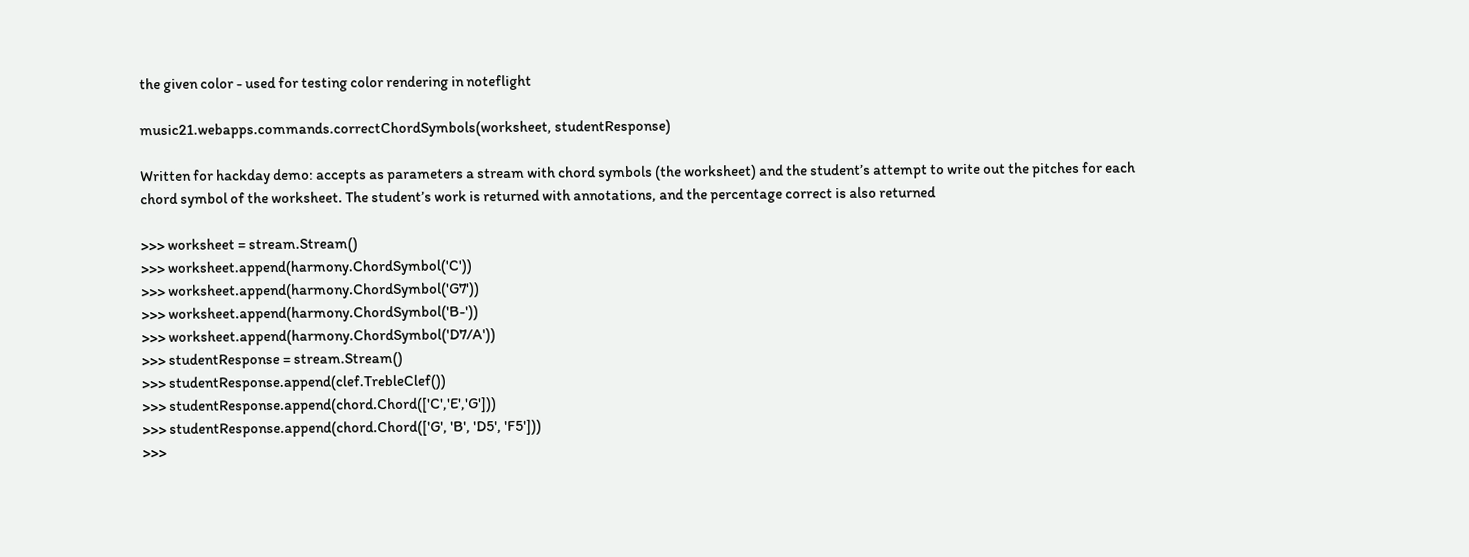the given color - used for testing color rendering in noteflight

music21.webapps.commands.correctChordSymbols(worksheet, studentResponse)

Written for hackday demo: accepts as parameters a stream with chord symbols (the worksheet) and the student’s attempt to write out the pitches for each chord symbol of the worksheet. The student’s work is returned with annotations, and the percentage correct is also returned

>>> worksheet = stream.Stream()
>>> worksheet.append(harmony.ChordSymbol('C'))
>>> worksheet.append(harmony.ChordSymbol('G7'))
>>> worksheet.append(harmony.ChordSymbol('B-'))
>>> worksheet.append(harmony.ChordSymbol('D7/A'))
>>> studentResponse = stream.Stream()
>>> studentResponse.append(clef.TrebleClef())
>>> studentResponse.append(chord.Chord(['C','E','G']))
>>> studentResponse.append(chord.Chord(['G', 'B', 'D5', 'F5']))
>>>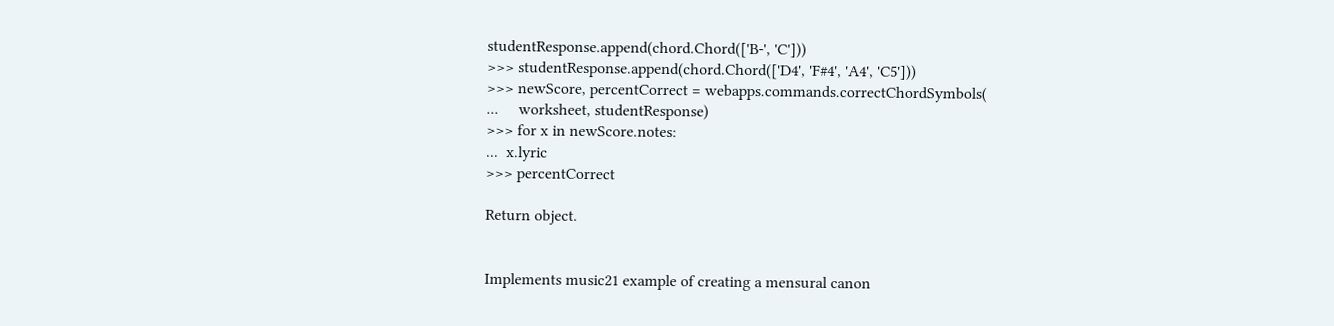studentResponse.append(chord.Chord(['B-', 'C']))
>>> studentResponse.append(chord.Chord(['D4', 'F#4', 'A4', 'C5']))
>>> newScore, percentCorrect = webapps.commands.correctChordSymbols(
...     worksheet, studentResponse)
>>> for x in newScore.notes:
...  x.lyric
>>> percentCorrect

Return object.


Implements music21 example of creating a mensural canon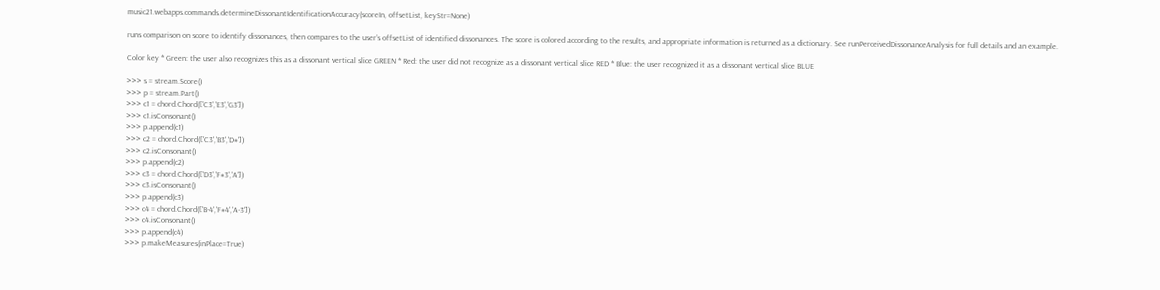music21.webapps.commands.determineDissonantIdentificationAccuracy(scoreIn, offsetList, keyStr=None)

runs comparison on score to identify dissonances, then compares to the user’s offsetList of identified dissonances. The score is colored according to the results, and appropriate information is returned as a dictionary. See runPerceivedDissonanceAnalysis for full details and an example.

Color key * Green: the user also recognizes this as a dissonant vertical slice GREEN * Red: the user did not recognize as a dissonant vertical slice RED * Blue: the user recognized it as a dissonant vertical slice BLUE

>>> s = stream.Score()
>>> p = stream.Part()
>>> c1 = chord.Chord(['C3','E3','G3'])
>>> c1.isConsonant()
>>> p.append(c1)
>>> c2 = chord.Chord(['C3','B3','D#'])
>>> c2.isConsonant()
>>> p.append(c2)
>>> c3 = chord.Chord(['D3','F#3','A'])
>>> c3.isConsonant()
>>> p.append(c3)
>>> c4 = chord.Chord(['B-4','F#4','A-3'])
>>> c4.isConsonant()
>>> p.append(c4)
>>> p.makeMeasures(inPlace=True)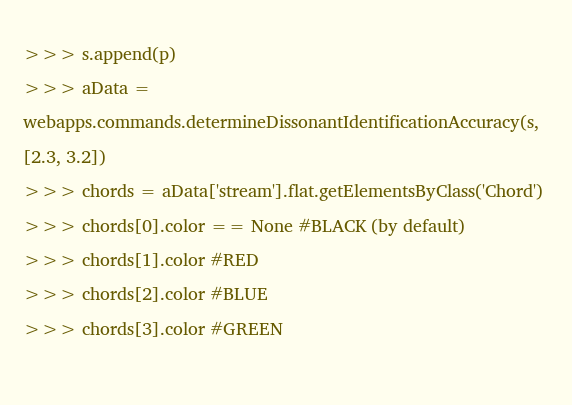>>> s.append(p)
>>> aData = webapps.commands.determineDissonantIdentificationAccuracy(s, [2.3, 3.2])
>>> chords = aData['stream'].flat.getElementsByClass('Chord')
>>> chords[0].color == None #BLACK (by default)
>>> chords[1].color #RED
>>> chords[2].color #BLUE
>>> chords[3].color #GREEN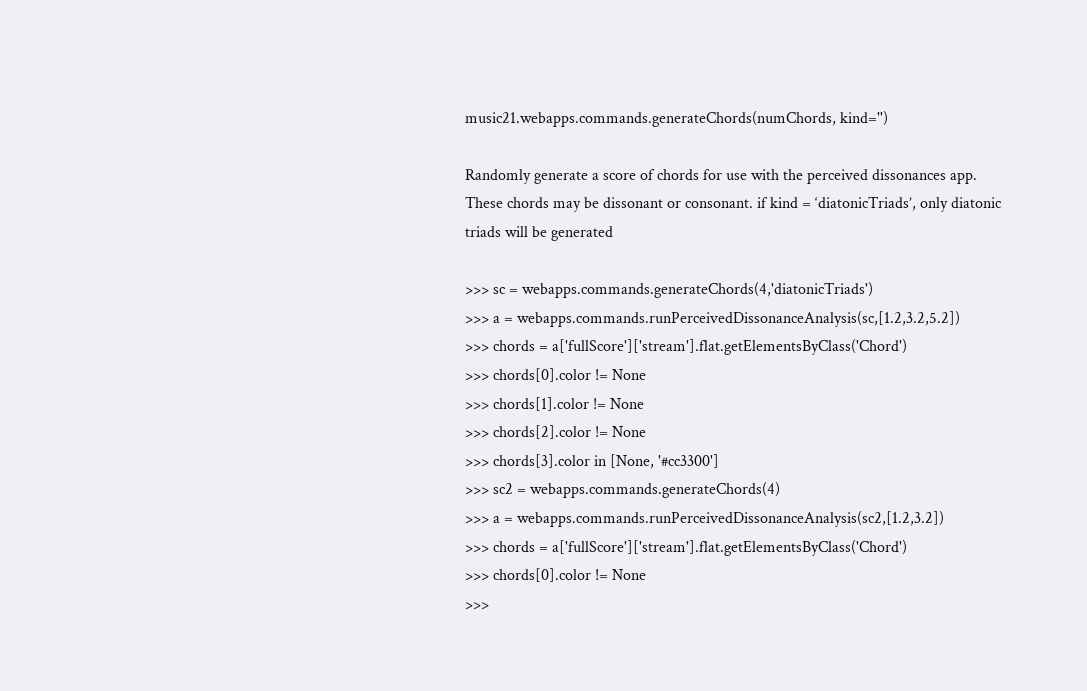music21.webapps.commands.generateChords(numChords, kind='')

Randomly generate a score of chords for use with the perceived dissonances app. These chords may be dissonant or consonant. if kind = ‘diatonicTriads’, only diatonic triads will be generated

>>> sc = webapps.commands.generateChords(4,'diatonicTriads')
>>> a = webapps.commands.runPerceivedDissonanceAnalysis(sc,[1.2,3.2,5.2])
>>> chords = a['fullScore']['stream'].flat.getElementsByClass('Chord')
>>> chords[0].color != None
>>> chords[1].color != None
>>> chords[2].color != None
>>> chords[3].color in [None, '#cc3300']
>>> sc2 = webapps.commands.generateChords(4)
>>> a = webapps.commands.runPerceivedDissonanceAnalysis(sc2,[1.2,3.2])
>>> chords = a['fullScore']['stream'].flat.getElementsByClass('Chord')
>>> chords[0].color != None
>>>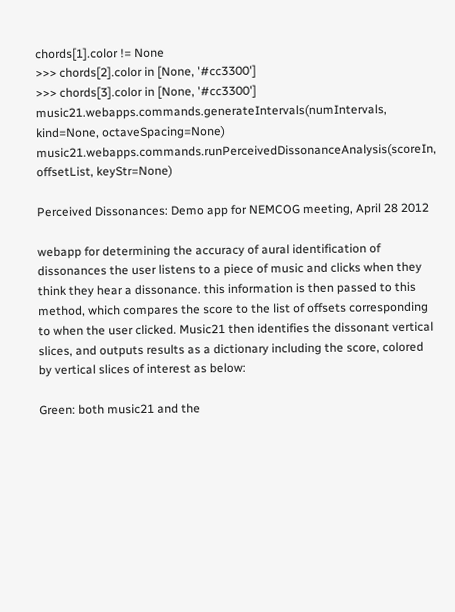chords[1].color != None
>>> chords[2].color in [None, '#cc3300']
>>> chords[3].color in [None, '#cc3300']
music21.webapps.commands.generateIntervals(numIntervals, kind=None, octaveSpacing=None)
music21.webapps.commands.runPerceivedDissonanceAnalysis(scoreIn, offsetList, keyStr=None)

Perceived Dissonances: Demo app for NEMCOG meeting, April 28 2012

webapp for determining the accuracy of aural identification of dissonances the user listens to a piece of music and clicks when they think they hear a dissonance. this information is then passed to this method, which compares the score to the list of offsets corresponding to when the user clicked. Music21 then identifies the dissonant vertical slices, and outputs results as a dictionary including the score, colored by vertical slices of interest as below:

Green: both music21 and the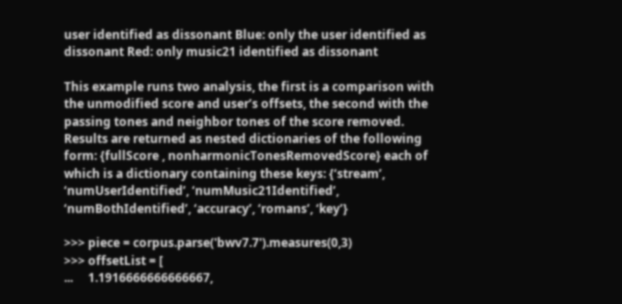user identified as dissonant Blue: only the user identified as dissonant Red: only music21 identified as dissonant

This example runs two analysis, the first is a comparison with the unmodified score and user’s offsets, the second with the passing tones and neighbor tones of the score removed. Results are returned as nested dictionaries of the following form: {fullScore , nonharmonicTonesRemovedScore} each of which is a dictionary containing these keys: {‘stream’, ‘numUserIdentified’, ‘numMusic21Identified’, ‘numBothIdentified’, ‘accuracy’, ‘romans’, ‘key’}

>>> piece = corpus.parse('bwv7.7').measures(0,3)
>>> offsetList = [
...     1.1916666666666667,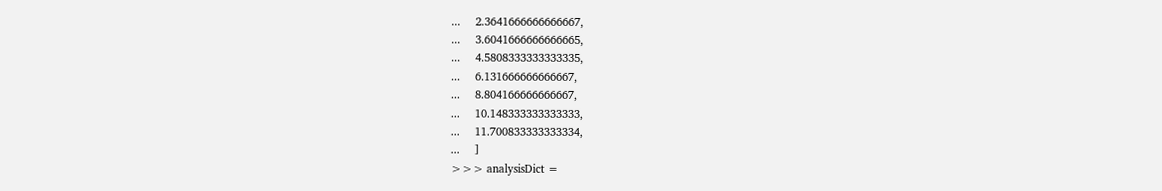...     2.3641666666666667,
...     3.6041666666666665,
...     4.5808333333333335,
...     6.131666666666667,
...     8.804166666666667,
...     10.148333333333333,
...     11.700833333333334,
...     ]
>>> analysisDict =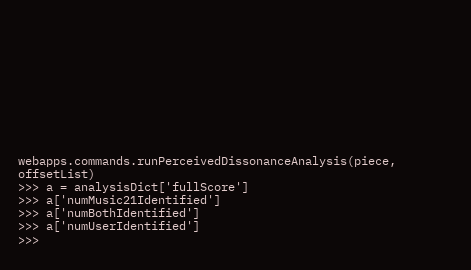webapps.commands.runPerceivedDissonanceAnalysis(piece, offsetList)
>>> a = analysisDict['fullScore']
>>> a['numMusic21Identified']
>>> a['numBothIdentified']
>>> a['numUserIdentified']
>>>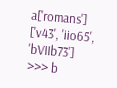a['romans']
['v43', 'iio65', 'bVIIb73']
>>> b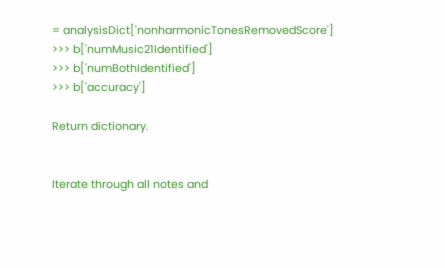= analysisDict['nonharmonicTonesRemovedScore']
>>> b['numMusic21Identified']
>>> b['numBothIdentified']
>>> b['accuracy']

Return dictionary.


Iterate through all notes and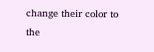change their color to the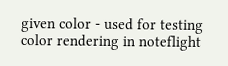given color - used for testing color rendering in noteflight